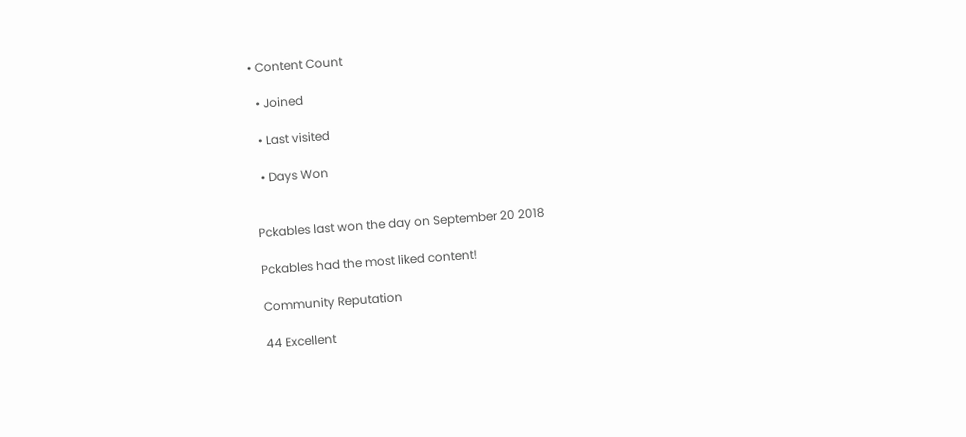• Content Count

  • Joined

  • Last visited

  • Days Won


Pckables last won the day on September 20 2018

Pckables had the most liked content!

Community Reputation

44 Excellent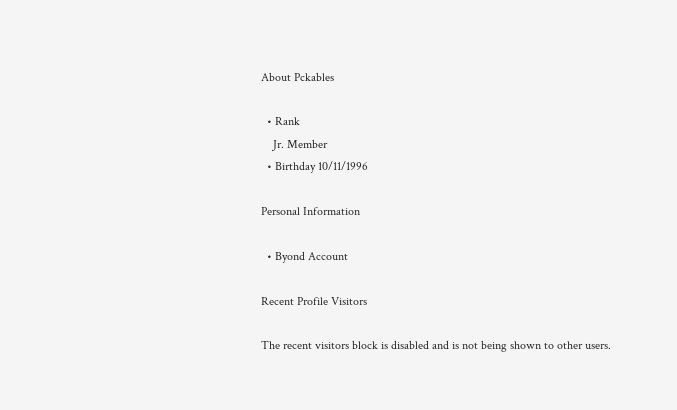About Pckables

  • Rank
    Jr. Member
  • Birthday 10/11/1996

Personal Information

  • Byond Account

Recent Profile Visitors

The recent visitors block is disabled and is not being shown to other users.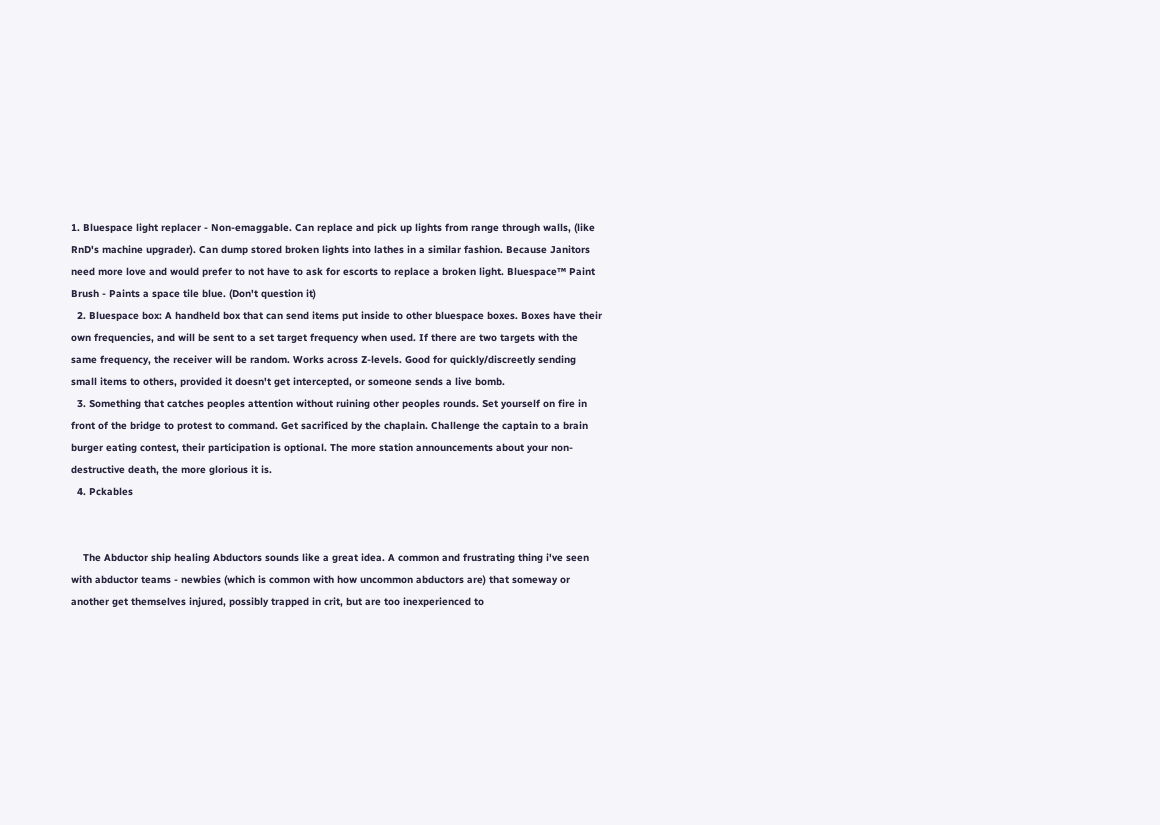1. Bluespace light replacer - Non-emaggable. Can replace and pick up lights from range through walls, (like RnD's machine upgrader). Can dump stored broken lights into lathes in a similar fashion. Because Janitors need more love and would prefer to not have to ask for escorts to replace a broken light. Bluespace™ Paint Brush - Paints a space tile blue. (Don't question it)
  2. Bluespace box: A handheld box that can send items put inside to other bluespace boxes. Boxes have their own frequencies, and will be sent to a set target frequency when used. If there are two targets with the same frequency, the receiver will be random. Works across Z-levels. Good for quickly/discreetly sending small items to others, provided it doesn't get intercepted, or someone sends a live bomb.
  3. Something that catches peoples attention without ruining other peoples rounds. Set yourself on fire in front of the bridge to protest to command. Get sacrificed by the chaplain. Challenge the captain to a brain burger eating contest, their participation is optional. The more station announcements about your non-destructive death, the more glorious it is.
  4. Pckables


    The Abductor ship healing Abductors sounds like a great idea. A common and frustrating thing i've seen with abductor teams - newbies (which is common with how uncommon abductors are) that someway or another get themselves injured, possibly trapped in crit, but are too inexperienced to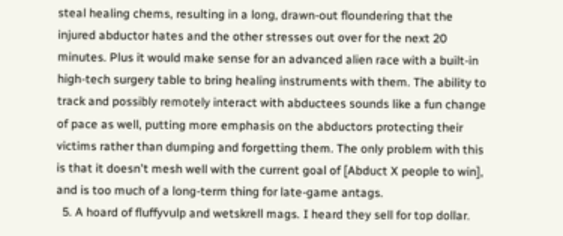steal healing chems, resulting in a long, drawn-out floundering that the injured abductor hates and the other stresses out over for the next 20 minutes. Plus it would make sense for an advanced alien race with a built-in high-tech surgery table to bring healing instruments with them. The ability to track and possibly remotely interact with abductees sounds like a fun change of pace as well, putting more emphasis on the abductors protecting their victims rather than dumping and forgetting them. The only problem with this is that it doesn't mesh well with the current goal of [Abduct X people to win], and is too much of a long-term thing for late-game antags.
  5. A hoard of fluffyvulp and wetskrell mags. I heard they sell for top dollar.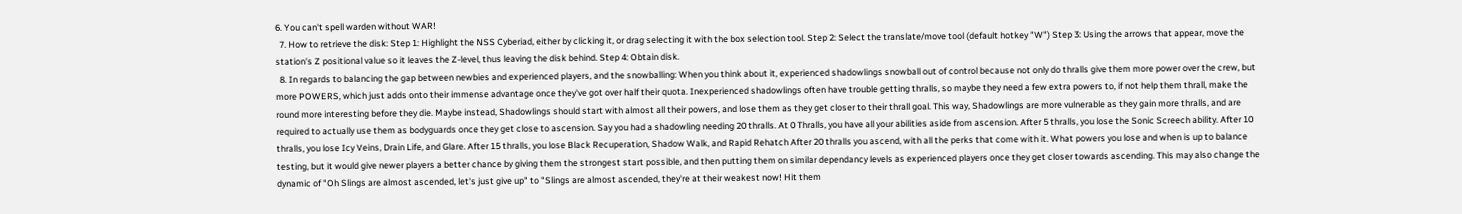6. You can't spell warden without WAR!
  7. How to retrieve the disk: Step 1: Highlight the NSS Cyberiad, either by clicking it, or drag selecting it with the box selection tool. Step 2: Select the translate/move tool (default hotkey "W") Step 3: Using the arrows that appear, move the station's Z positional value so it leaves the Z-level, thus leaving the disk behind. Step 4: Obtain disk.
  8. In regards to balancing the gap between newbies and experienced players, and the snowballing: When you think about it, experienced shadowlings snowball out of control because not only do thralls give them more power over the crew, but more POWERS, which just adds onto their immense advantage once they've got over half their quota. Inexperienced shadowlings often have trouble getting thralls, so maybe they need a few extra powers to, if not help them thrall, make the round more interesting before they die. Maybe instead, Shadowlings should start with almost all their powers, and lose them as they get closer to their thrall goal. This way, Shadowlings are more vulnerable as they gain more thralls, and are required to actually use them as bodyguards once they get close to ascension. Say you had a shadowling needing 20 thralls. At 0 Thralls, you have all your abilities aside from ascension. After 5 thralls, you lose the Sonic Screech ability. After 10 thralls, you lose Icy Veins, Drain Life, and Glare. After 15 thralls, you lose Black Recuperation, Shadow Walk, and Rapid Rehatch After 20 thralls you ascend, with all the perks that come with it. What powers you lose and when is up to balance testing, but it would give newer players a better chance by giving them the strongest start possible, and then putting them on similar dependancy levels as experienced players once they get closer towards ascending. This may also change the dynamic of "Oh Slings are almost ascended, let's just give up" to "Slings are almost ascended, they're at their weakest now! Hit them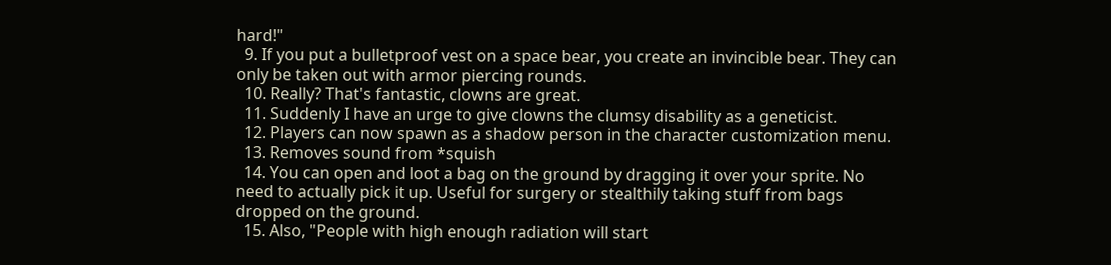hard!"
  9. If you put a bulletproof vest on a space bear, you create an invincible bear. They can only be taken out with armor piercing rounds.
  10. Really? That's fantastic, clowns are great.
  11. Suddenly I have an urge to give clowns the clumsy disability as a geneticist.
  12. Players can now spawn as a shadow person in the character customization menu.
  13. Removes sound from *squish
  14. You can open and loot a bag on the ground by dragging it over your sprite. No need to actually pick it up. Useful for surgery or stealthily taking stuff from bags dropped on the ground.
  15. Also, "People with high enough radiation will start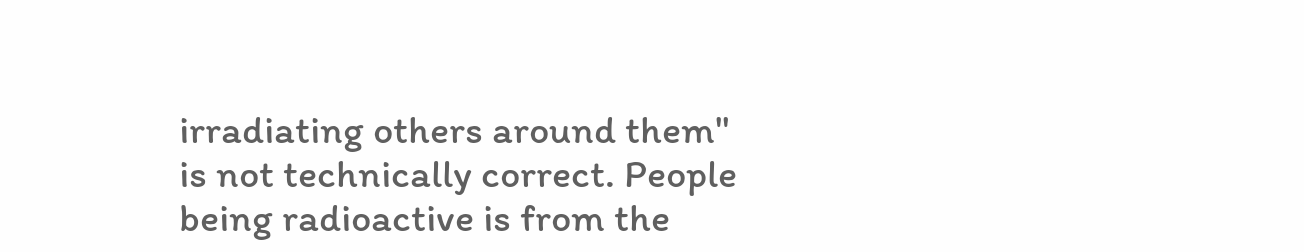irradiating others around them" is not technically correct. People being radioactive is from the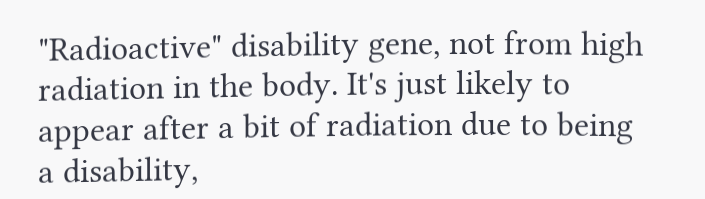"Radioactive" disability gene, not from high radiation in the body. It's just likely to appear after a bit of radiation due to being a disability,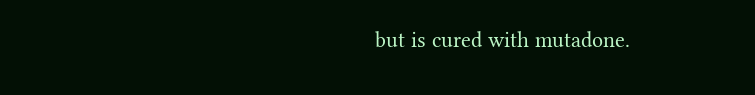but is cured with mutadone.